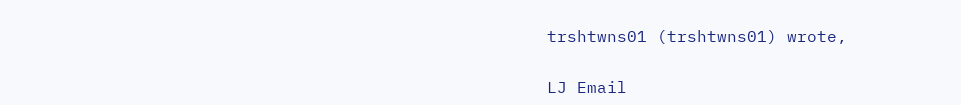trshtwns01 (trshtwns01) wrote,

LJ Email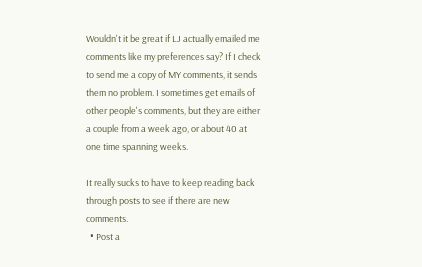Wouldn't it be great if LJ actually emailed me comments like my preferences say? If I check to send me a copy of MY comments, it sends them no problem. I sometimes get emails of other people's comments, but they are either a couple from a week ago, or about 40 at one time spanning weeks.

It really sucks to have to keep reading back through posts to see if there are new comments.
  • Post a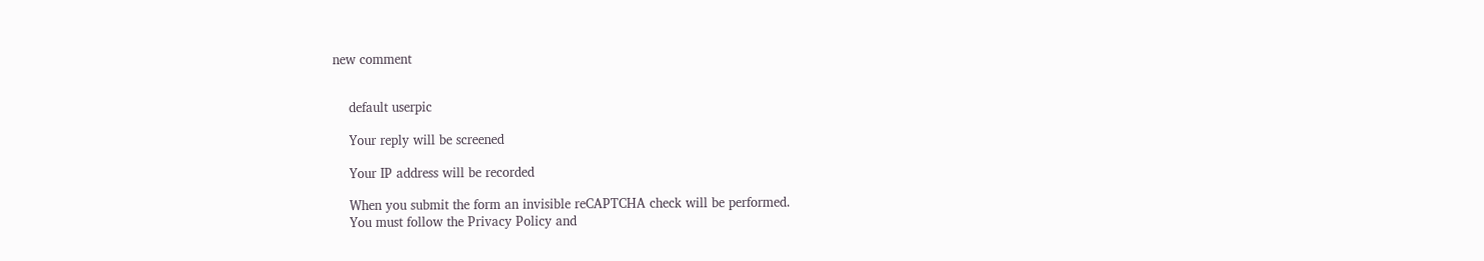new comment


    default userpic

    Your reply will be screened

    Your IP address will be recorded

    When you submit the form an invisible reCAPTCHA check will be performed.
    You must follow the Privacy Policy and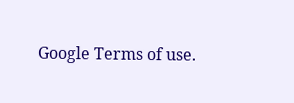Google Terms of use.